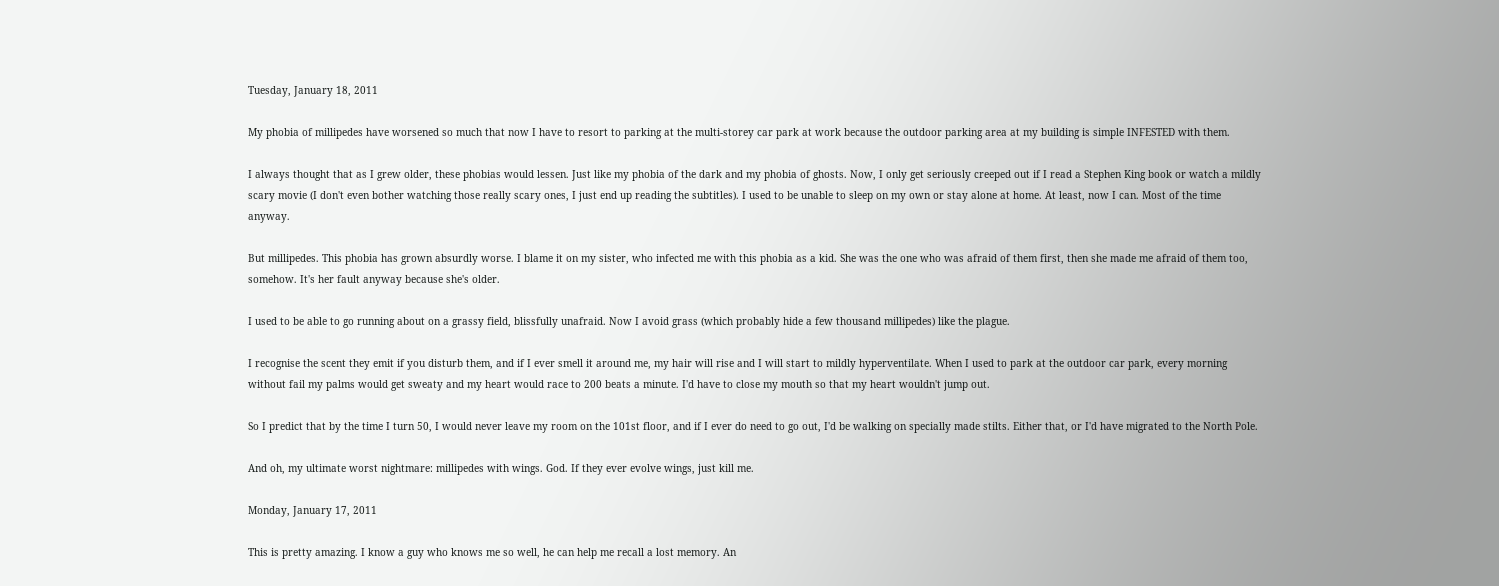Tuesday, January 18, 2011

My phobia of millipedes have worsened so much that now I have to resort to parking at the multi-storey car park at work because the outdoor parking area at my building is simple INFESTED with them.

I always thought that as I grew older, these phobias would lessen. Just like my phobia of the dark and my phobia of ghosts. Now, I only get seriously creeped out if I read a Stephen King book or watch a mildly scary movie (I don't even bother watching those really scary ones, I just end up reading the subtitles). I used to be unable to sleep on my own or stay alone at home. At least, now I can. Most of the time anyway.

But millipedes. This phobia has grown absurdly worse. I blame it on my sister, who infected me with this phobia as a kid. She was the one who was afraid of them first, then she made me afraid of them too, somehow. It's her fault anyway because she's older.

I used to be able to go running about on a grassy field, blissfully unafraid. Now I avoid grass (which probably hide a few thousand millipedes) like the plague.

I recognise the scent they emit if you disturb them, and if I ever smell it around me, my hair will rise and I will start to mildly hyperventilate. When I used to park at the outdoor car park, every morning without fail my palms would get sweaty and my heart would race to 200 beats a minute. I'd have to close my mouth so that my heart wouldn't jump out.

So I predict that by the time I turn 50, I would never leave my room on the 101st floor, and if I ever do need to go out, I'd be walking on specially made stilts. Either that, or I'd have migrated to the North Pole.

And oh, my ultimate worst nightmare: millipedes with wings. God. If they ever evolve wings, just kill me.

Monday, January 17, 2011

This is pretty amazing. I know a guy who knows me so well, he can help me recall a lost memory. An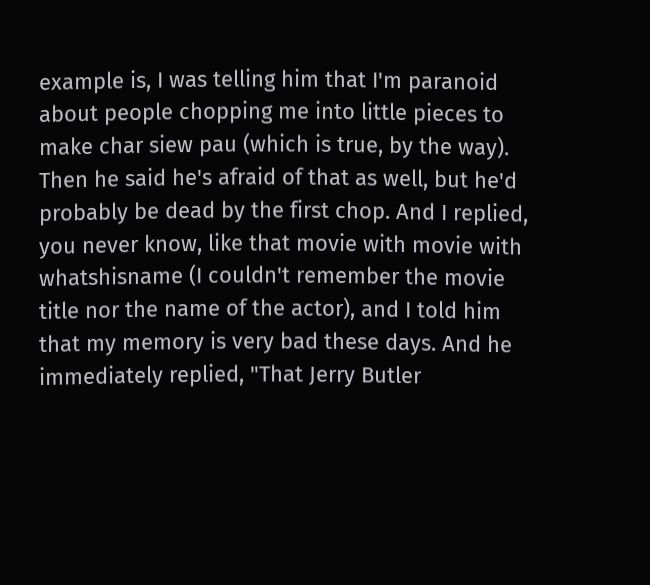example is, I was telling him that I'm paranoid about people chopping me into little pieces to make char siew pau (which is true, by the way). Then he said he's afraid of that as well, but he'd probably be dead by the first chop. And I replied, you never know, like that movie with movie with whatshisname (I couldn't remember the movie title nor the name of the actor), and I told him that my memory is very bad these days. And he immediately replied, "That Jerry Butler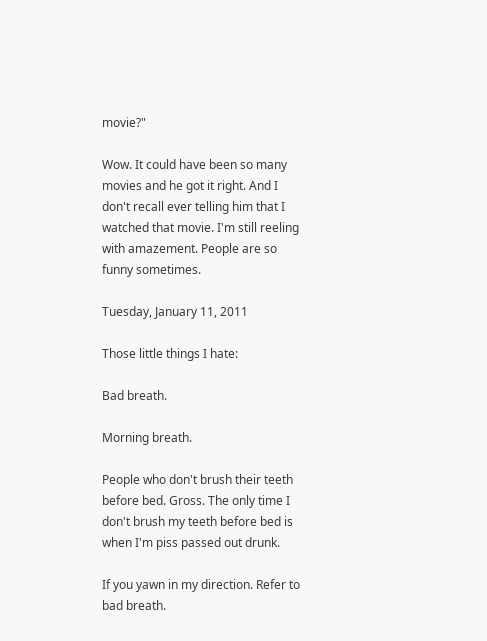movie?"

Wow. It could have been so many movies and he got it right. And I don't recall ever telling him that I watched that movie. I'm still reeling with amazement. People are so funny sometimes.

Tuesday, January 11, 2011

Those little things I hate:

Bad breath.

Morning breath.

People who don't brush their teeth before bed. Gross. The only time I don't brush my teeth before bed is when I'm piss passed out drunk.

If you yawn in my direction. Refer to bad breath.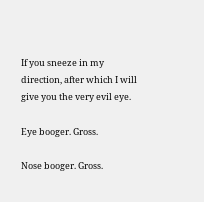If you sneeze in my direction, after which I will give you the very evil eye.

Eye booger. Gross.

Nose booger. Gross.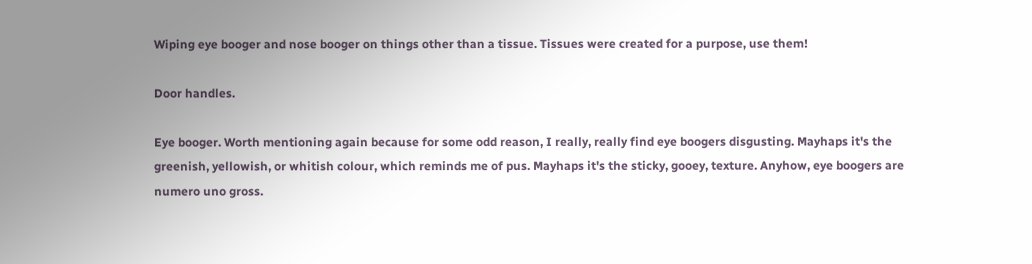Wiping eye booger and nose booger on things other than a tissue. Tissues were created for a purpose, use them!

Door handles.

Eye booger. Worth mentioning again because for some odd reason, I really, really find eye boogers disgusting. Mayhaps it's the greenish, yellowish, or whitish colour, which reminds me of pus. Mayhaps it's the sticky, gooey, texture. Anyhow, eye boogers are numero uno gross.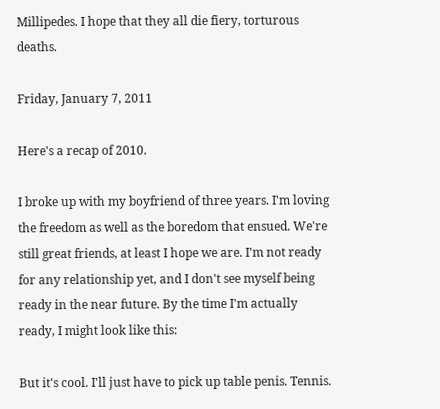Millipedes. I hope that they all die fiery, torturous deaths.

Friday, January 7, 2011

Here's a recap of 2010.

I broke up with my boyfriend of three years. I'm loving the freedom as well as the boredom that ensued. We're still great friends, at least I hope we are. I'm not ready for any relationship yet, and I don't see myself being ready in the near future. By the time I'm actually ready, I might look like this:

But it's cool. I'll just have to pick up table penis. Tennis.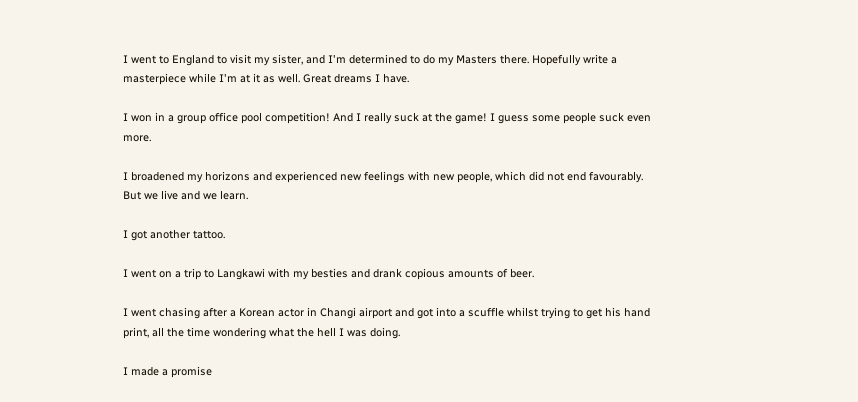I went to England to visit my sister, and I'm determined to do my Masters there. Hopefully write a masterpiece while I'm at it as well. Great dreams I have.

I won in a group office pool competition! And I really suck at the game! I guess some people suck even more.

I broadened my horizons and experienced new feelings with new people, which did not end favourably. But we live and we learn.

I got another tattoo.

I went on a trip to Langkawi with my besties and drank copious amounts of beer.

I went chasing after a Korean actor in Changi airport and got into a scuffle whilst trying to get his hand print, all the time wondering what the hell I was doing.

I made a promise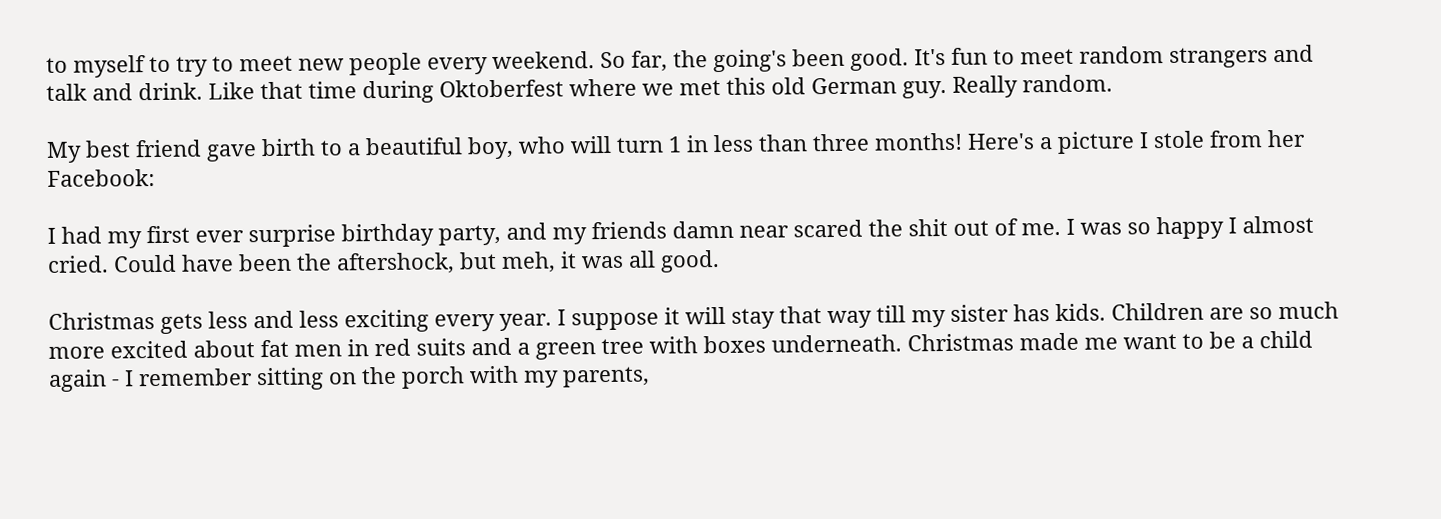to myself to try to meet new people every weekend. So far, the going's been good. It's fun to meet random strangers and talk and drink. Like that time during Oktoberfest where we met this old German guy. Really random.

My best friend gave birth to a beautiful boy, who will turn 1 in less than three months! Here's a picture I stole from her Facebook:

I had my first ever surprise birthday party, and my friends damn near scared the shit out of me. I was so happy I almost cried. Could have been the aftershock, but meh, it was all good.

Christmas gets less and less exciting every year. I suppose it will stay that way till my sister has kids. Children are so much more excited about fat men in red suits and a green tree with boxes underneath. Christmas made me want to be a child again - I remember sitting on the porch with my parents,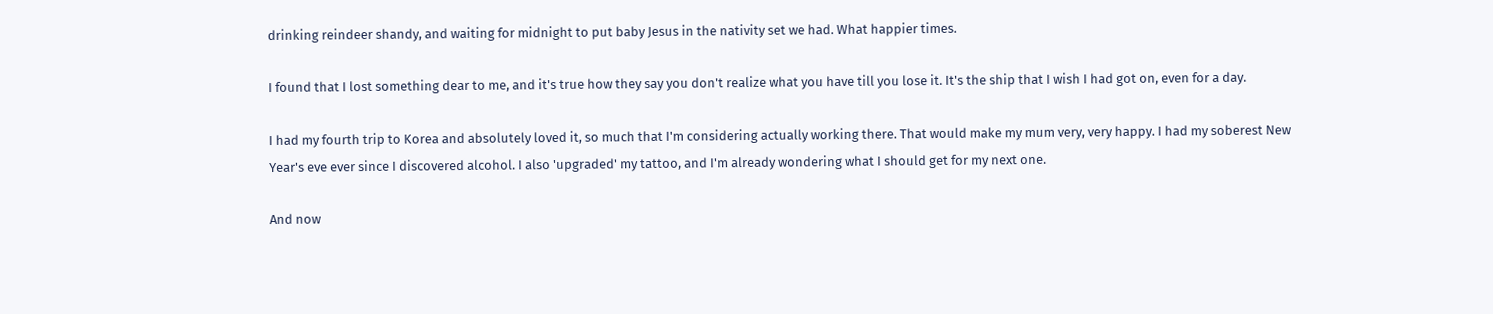drinking reindeer shandy, and waiting for midnight to put baby Jesus in the nativity set we had. What happier times.

I found that I lost something dear to me, and it's true how they say you don't realize what you have till you lose it. It's the ship that I wish I had got on, even for a day.

I had my fourth trip to Korea and absolutely loved it, so much that I'm considering actually working there. That would make my mum very, very happy. I had my soberest New Year's eve ever since I discovered alcohol. I also 'upgraded' my tattoo, and I'm already wondering what I should get for my next one.

And now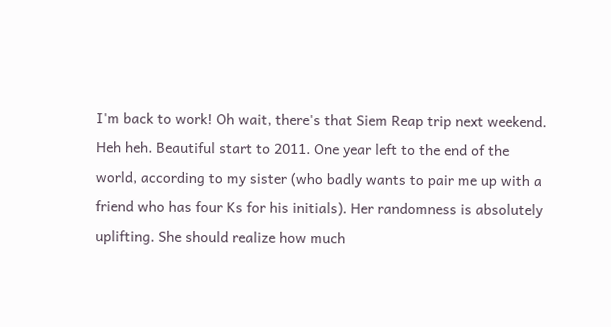I'm back to work! Oh wait, there's that Siem Reap trip next weekend. Heh heh. Beautiful start to 2011. One year left to the end of the world, according to my sister (who badly wants to pair me up with a friend who has four Ks for his initials). Her randomness is absolutely uplifting. She should realize how much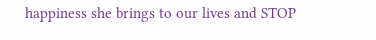happiness she brings to our lives and STOP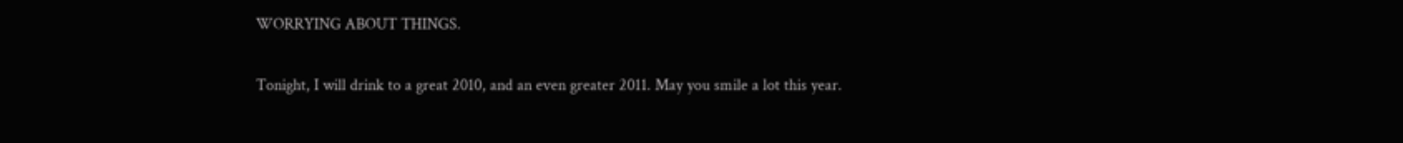WORRYING ABOUT THINGS.

Tonight, I will drink to a great 2010, and an even greater 2011. May you smile a lot this year.